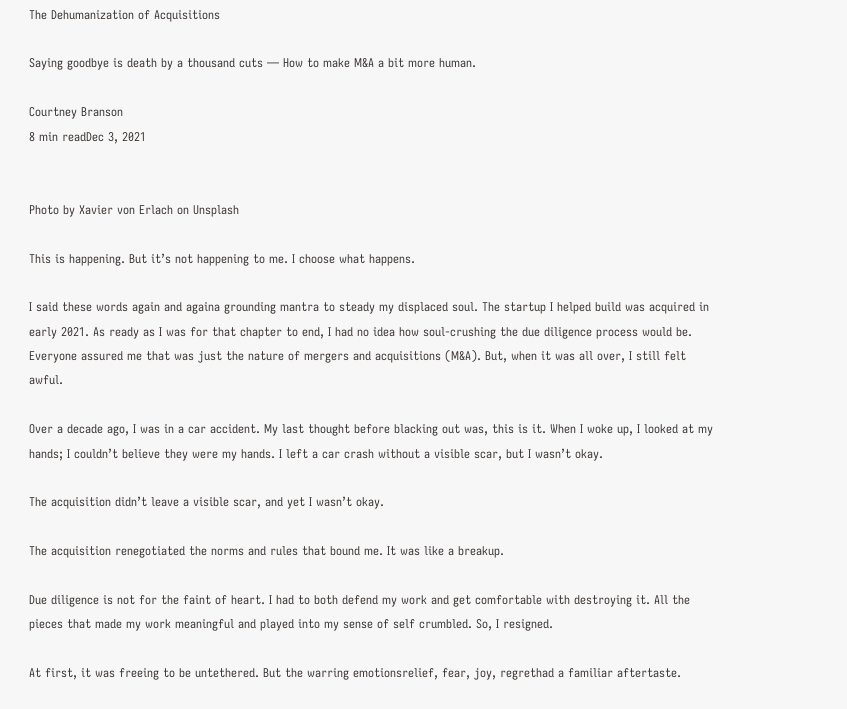The Dehumanization of Acquisitions

Saying goodbye is death by a thousand cuts — How to make M&A a bit more human.

Courtney Branson
8 min readDec 3, 2021


Photo by Xavier von Erlach on Unsplash

This is happening. But it’s not happening to me. I choose what happens.

I said these words again and againa grounding mantra to steady my displaced soul. The startup I helped build was acquired in early 2021. As ready as I was for that chapter to end, I had no idea how soul-crushing the due diligence process would be. Everyone assured me that was just the nature of mergers and acquisitions (M&A). But, when it was all over, I still felt awful.

Over a decade ago, I was in a car accident. My last thought before blacking out was, this is it. When I woke up, I looked at my hands; I couldn’t believe they were my hands. I left a car crash without a visible scar, but I wasn’t okay.

The acquisition didn’t leave a visible scar, and yet I wasn’t okay.

The acquisition renegotiated the norms and rules that bound me. It was like a breakup.

Due diligence is not for the faint of heart. I had to both defend my work and get comfortable with destroying it. All the pieces that made my work meaningful and played into my sense of self crumbled. So, I resigned.

At first, it was freeing to be untethered. But the warring emotionsrelief, fear, joy, regrethad a familiar aftertaste.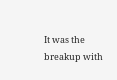It was the breakup with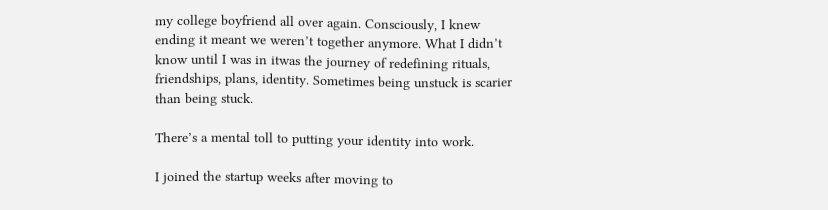my college boyfriend all over again. Consciously, I knew ending it meant we weren’t together anymore. What I didn’t know until I was in itwas the journey of redefining rituals, friendships, plans, identity. Sometimes being unstuck is scarier than being stuck.

There’s a mental toll to putting your identity into work.

I joined the startup weeks after moving to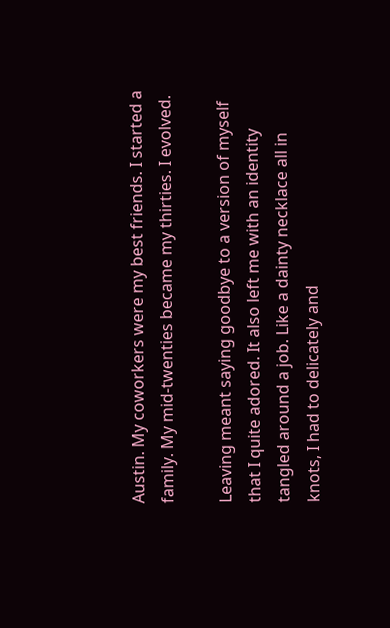Austin. My coworkers were my best friends. I started a family. My mid-twenties became my thirties. I evolved.

Leaving meant saying goodbye to a version of myself that I quite adored. It also left me with an identity tangled around a job. Like a dainty necklace all in knots, I had to delicately and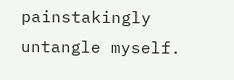painstakingly untangle myself.